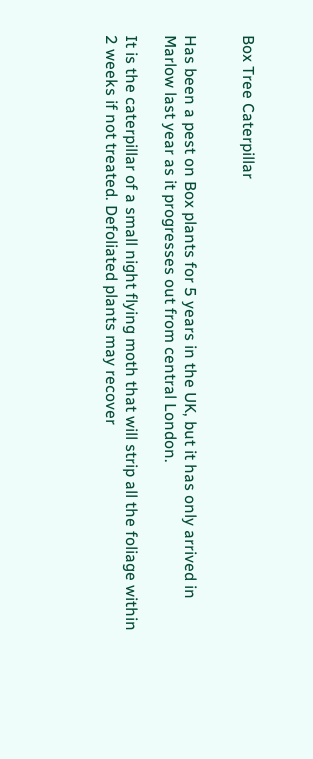Box Tree Caterpillar


Has been a pest on Box plants for 5 years in the UK, but it has only arrived in Marlow last year as it progresses out from central London.

It is the caterpillar of a small night flying moth that will strip all the foliage within 2 weeks if not treated. Defoliated plants may recover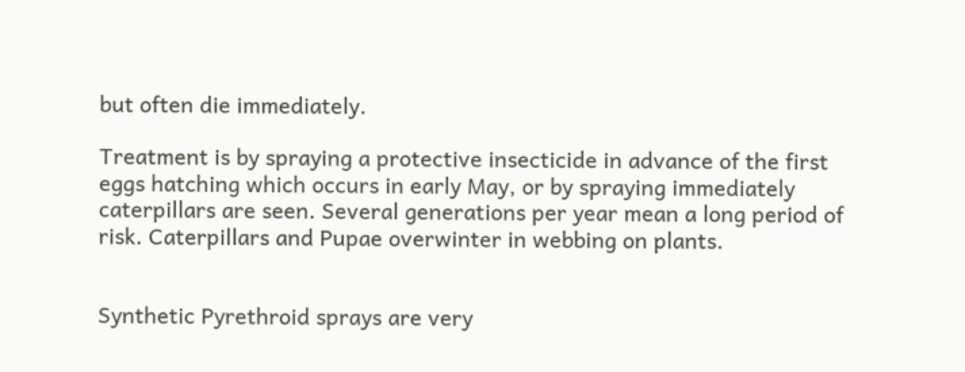but often die immediately.

Treatment is by spraying a protective insecticide in advance of the first eggs hatching which occurs in early May, or by spraying immediately caterpillars are seen. Several generations per year mean a long period of risk. Caterpillars and Pupae overwinter in webbing on plants.


Synthetic Pyrethroid sprays are very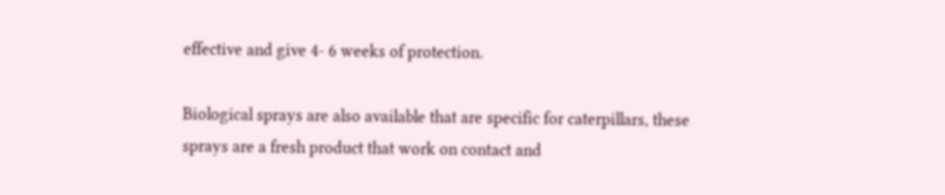effective and give 4- 6 weeks of protection.

Biological sprays are also available that are specific for caterpillars, these sprays are a fresh product that work on contact and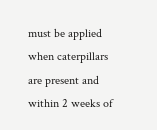must be applied when caterpillars are present and within 2 weeks of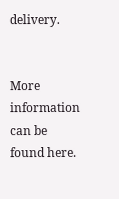delivery.


More information can be found here.